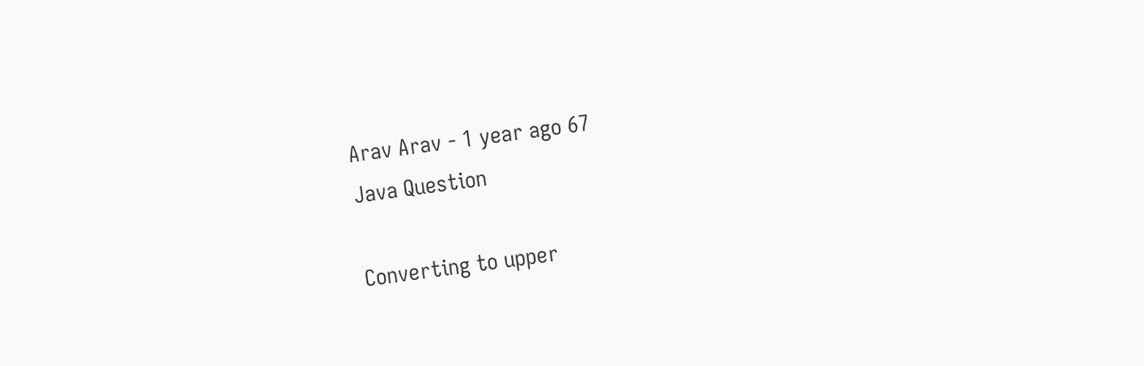Arav Arav - 1 year ago 67
Java Question

Converting to upper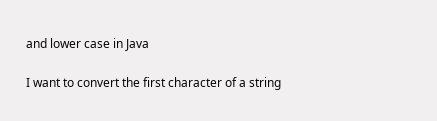and lower case in Java

I want to convert the first character of a string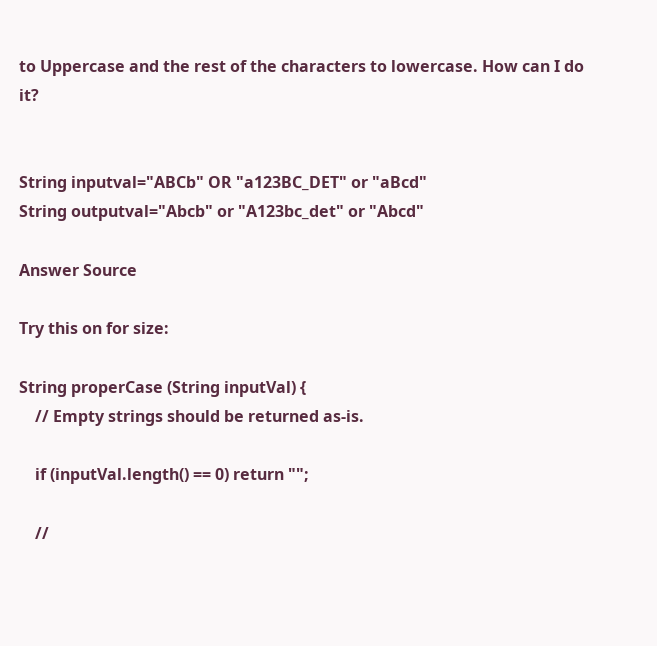to Uppercase and the rest of the characters to lowercase. How can I do it?


String inputval="ABCb" OR "a123BC_DET" or "aBcd"
String outputval="Abcb" or "A123bc_det" or "Abcd"

Answer Source

Try this on for size:

String properCase (String inputVal) {
    // Empty strings should be returned as-is.

    if (inputVal.length() == 0) return "";

    //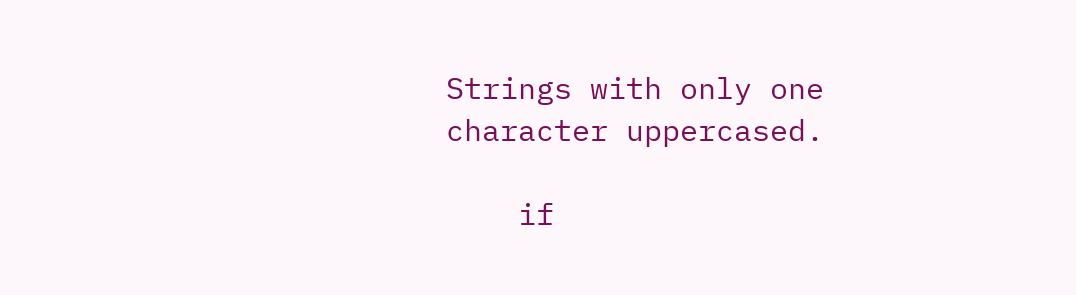Strings with only one character uppercased.

    if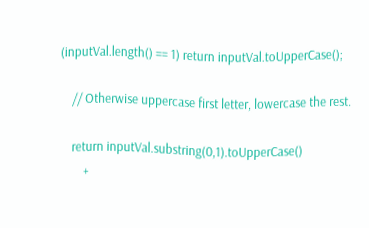(inputVal.length() == 1) return inputVal.toUpperCase();

    // Otherwise uppercase first letter, lowercase the rest.

    return inputVal.substring(0,1).toUpperCase()
        +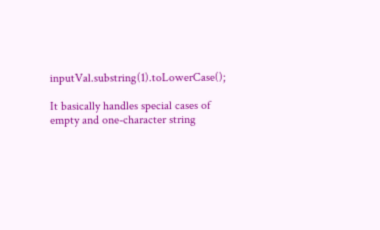inputVal.substring(1).toLowerCase();

It basically handles special cases of empty and one-character string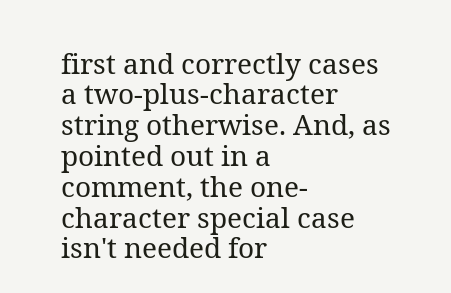first and correctly cases a two-plus-character string otherwise. And, as pointed out in a comment, the one-character special case isn't needed for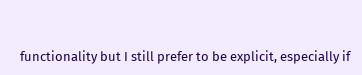functionality but I still prefer to be explicit, especially if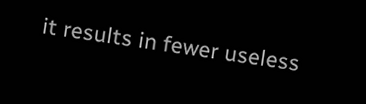it results in fewer useless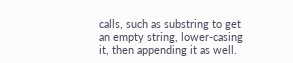calls, such as substring to get an empty string, lower-casing it, then appending it as well.